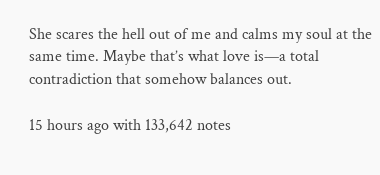She scares the hell out of me and calms my soul at the same time. Maybe that’s what love is—a total contradiction that somehow balances out.

15 hours ago with 133,642 notes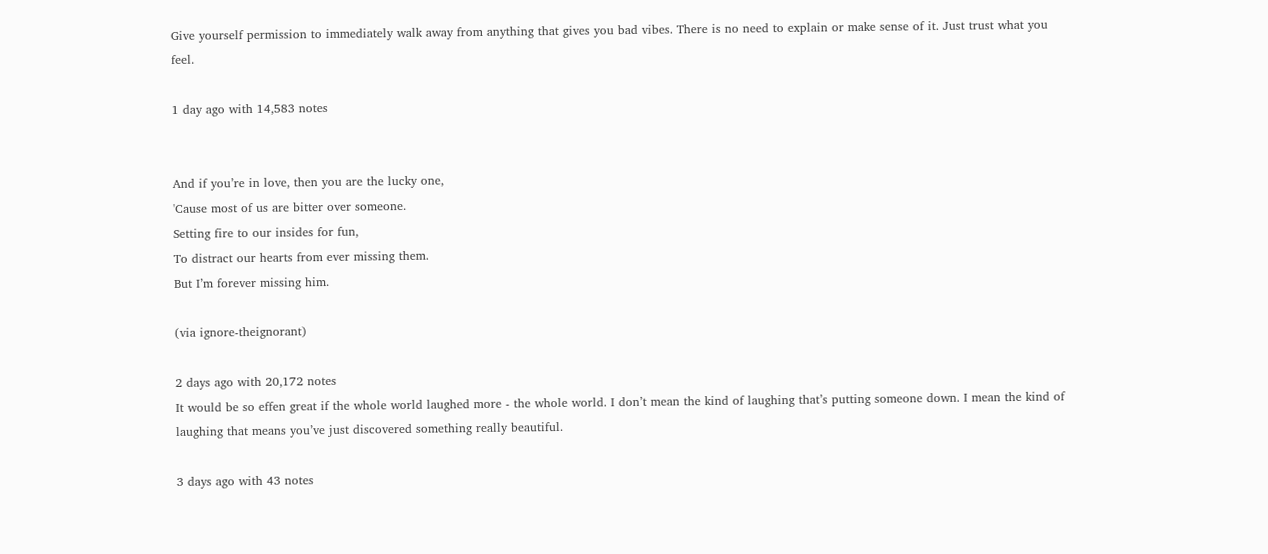Give yourself permission to immediately walk away from anything that gives you bad vibes. There is no need to explain or make sense of it. Just trust what you feel.

1 day ago with 14,583 notes


And if you’re in love, then you are the lucky one,
'Cause most of us are bitter over someone.
Setting fire to our insides for fun,
To distract our hearts from ever missing them.
But I’m forever missing him.

(via ignore-theignorant)

2 days ago with 20,172 notes
It would be so effen great if the whole world laughed more - the whole world. I don’t mean the kind of laughing that’s putting someone down. I mean the kind of laughing that means you’ve just discovered something really beautiful.

3 days ago with 43 notes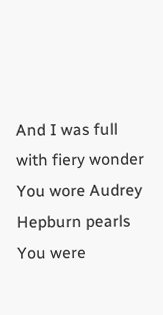And I was full with fiery wonder
You wore Audrey Hepburn pearls
You were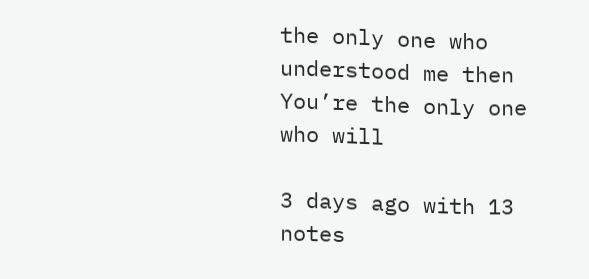the only one who understood me then
You’re the only one who will

3 days ago with 13 notes